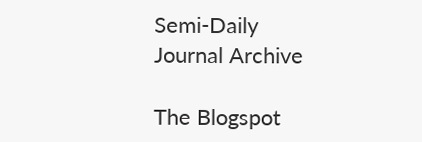Semi-Daily Journal Archive

The Blogspot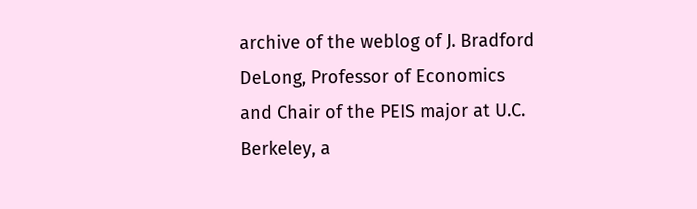archive of the weblog of J. Bradford DeLong, Professor of Economics and Chair of the PEIS major at U.C. Berkeley, a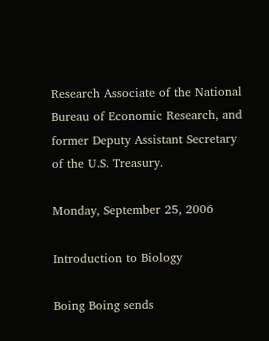Research Associate of the National Bureau of Economic Research, and former Deputy Assistant Secretary of the U.S. Treasury.

Monday, September 25, 2006

Introduction to Biology

Boing Boing sends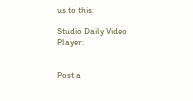us to this:

Studio Daily Video Player:


Post a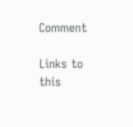Comment

Links to this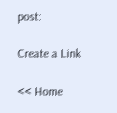post:

Create a Link

<< Home